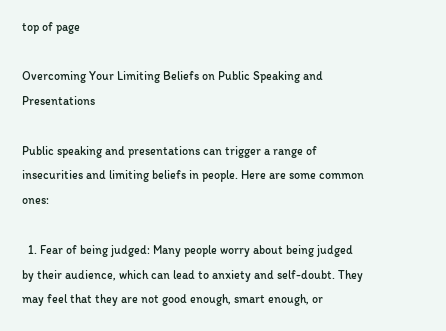top of page

Overcoming Your Limiting Beliefs on Public Speaking and Presentations

Public speaking and presentations can trigger a range of insecurities and limiting beliefs in people. Here are some common ones:

  1. Fear of being judged: Many people worry about being judged by their audience, which can lead to anxiety and self-doubt. They may feel that they are not good enough, smart enough, or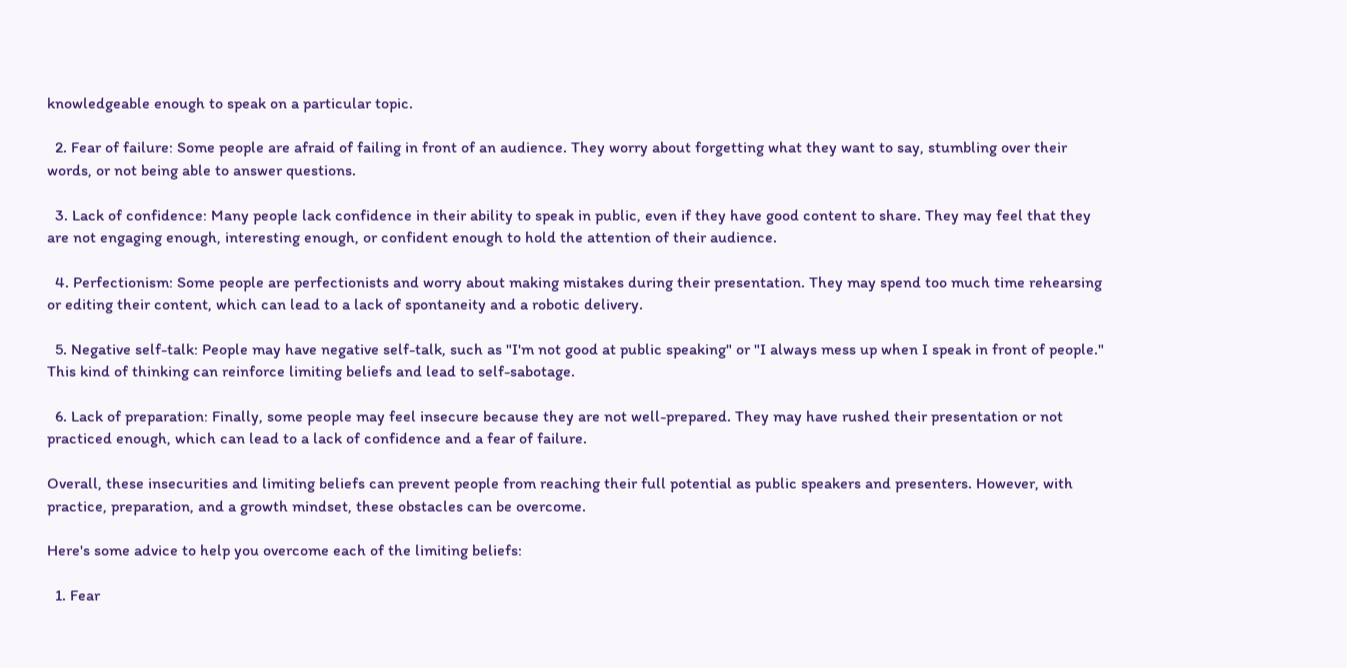knowledgeable enough to speak on a particular topic.

  2. Fear of failure: Some people are afraid of failing in front of an audience. They worry about forgetting what they want to say, stumbling over their words, or not being able to answer questions.

  3. Lack of confidence: Many people lack confidence in their ability to speak in public, even if they have good content to share. They may feel that they are not engaging enough, interesting enough, or confident enough to hold the attention of their audience.

  4. Perfectionism: Some people are perfectionists and worry about making mistakes during their presentation. They may spend too much time rehearsing or editing their content, which can lead to a lack of spontaneity and a robotic delivery.

  5. Negative self-talk: People may have negative self-talk, such as "I'm not good at public speaking" or "I always mess up when I speak in front of people." This kind of thinking can reinforce limiting beliefs and lead to self-sabotage.

  6. Lack of preparation: Finally, some people may feel insecure because they are not well-prepared. They may have rushed their presentation or not practiced enough, which can lead to a lack of confidence and a fear of failure.

Overall, these insecurities and limiting beliefs can prevent people from reaching their full potential as public speakers and presenters. However, with practice, preparation, and a growth mindset, these obstacles can be overcome.

Here's some advice to help you overcome each of the limiting beliefs:

  1. Fear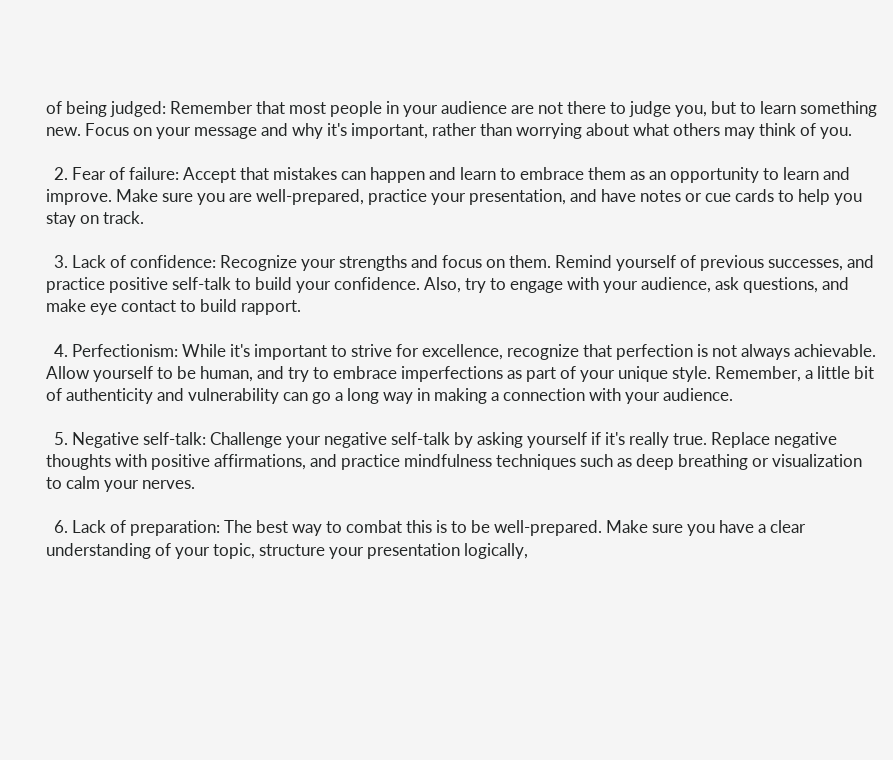of being judged: Remember that most people in your audience are not there to judge you, but to learn something new. Focus on your message and why it's important, rather than worrying about what others may think of you.

  2. Fear of failure: Accept that mistakes can happen and learn to embrace them as an opportunity to learn and improve. Make sure you are well-prepared, practice your presentation, and have notes or cue cards to help you stay on track.

  3. Lack of confidence: Recognize your strengths and focus on them. Remind yourself of previous successes, and practice positive self-talk to build your confidence. Also, try to engage with your audience, ask questions, and make eye contact to build rapport.

  4. Perfectionism: While it's important to strive for excellence, recognize that perfection is not always achievable. Allow yourself to be human, and try to embrace imperfections as part of your unique style. Remember, a little bit of authenticity and vulnerability can go a long way in making a connection with your audience.

  5. Negative self-talk: Challenge your negative self-talk by asking yourself if it's really true. Replace negative thoughts with positive affirmations, and practice mindfulness techniques such as deep breathing or visualization to calm your nerves.

  6. Lack of preparation: The best way to combat this is to be well-prepared. Make sure you have a clear understanding of your topic, structure your presentation logically,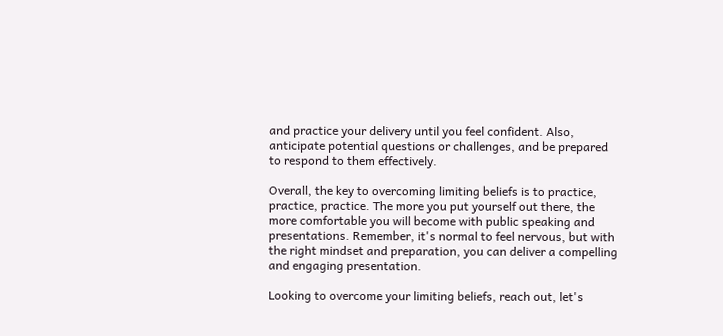and practice your delivery until you feel confident. Also, anticipate potential questions or challenges, and be prepared to respond to them effectively.

Overall, the key to overcoming limiting beliefs is to practice, practice, practice. The more you put yourself out there, the more comfortable you will become with public speaking and presentations. Remember, it's normal to feel nervous, but with the right mindset and preparation, you can deliver a compelling and engaging presentation.

Looking to overcome your limiting beliefs, reach out, let's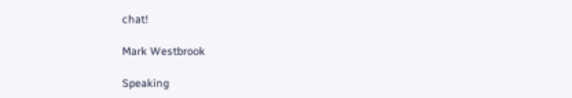chat!

Mark Westbrook

Speaking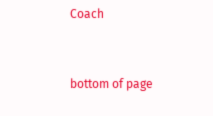Coach


bottom of page